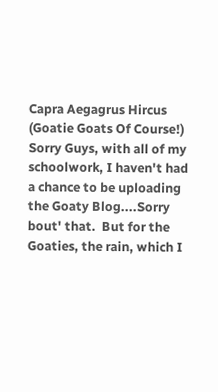Capra Aegagrus Hircus (Goatie Goats Of Course!)
Sorry Guys, with all of my schoolwork, I haven't had a chance to be uploading the Goaty Blog....Sorry bout' that.  But for the Goaties, the rain, which I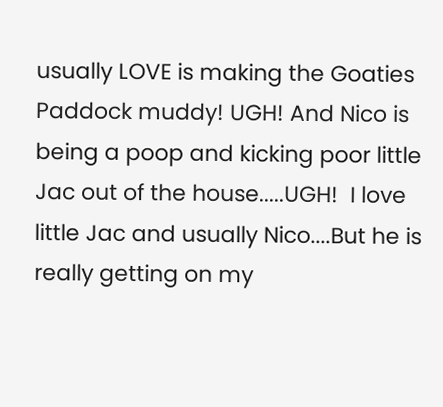usually LOVE is making the Goaties Paddock muddy! UGH! And Nico is being a poop and kicking poor little Jac out of the house.....UGH!  I love little Jac and usually Nico....But he is really getting on my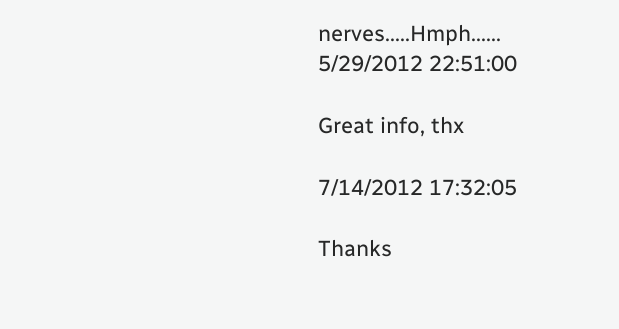nerves.....Hmph......
5/29/2012 22:51:00

Great info, thx

7/14/2012 17:32:05

Thanks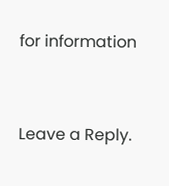for information


Leave a Reply.